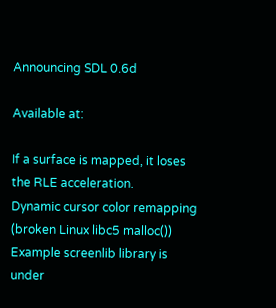Announcing SDL 0.6d

Available at:

If a surface is mapped, it loses the RLE acceleration.
Dynamic cursor color remapping (broken Linux libc5 malloc())
Example screenlib library is under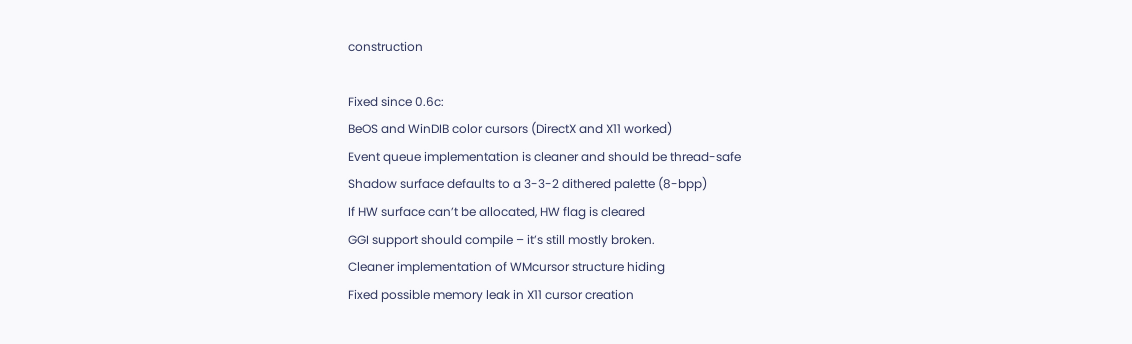construction

Fixed since 0.6c:
BeOS and WinDIB color cursors (DirectX and X11 worked)
Event queue implementation is cleaner and should be thread-safe
Shadow surface defaults to a 3-3-2 dithered palette (8-bpp)
If HW surface can’t be allocated, HW flag is cleared
GGI support should compile – it’s still mostly broken.
Cleaner implementation of WMcursor structure hiding
Fixed possible memory leak in X11 cursor creation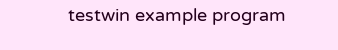testwin example program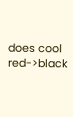does cool red->black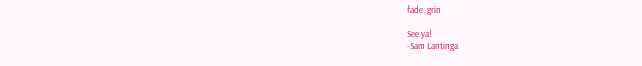fade. grin

See ya!
-Sam Lantinga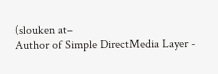(slouken at–
Author of Simple DirectMedia Layer -